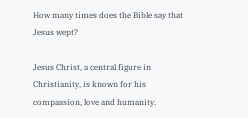How many times does the Bible say that Jesus wept?

Jesus Christ, a central figure in Christianity, is known for his compassion, love and humanity.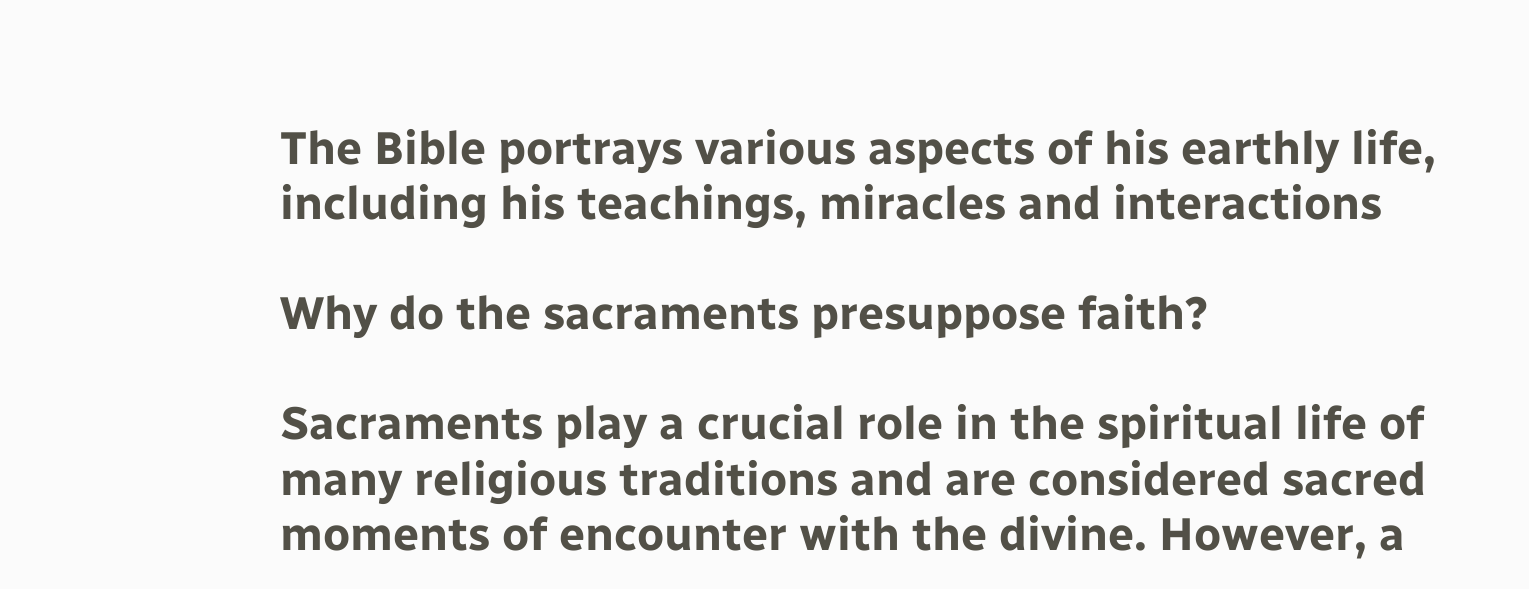The Bible portrays various aspects of his earthly life, including his teachings, miracles and interactions

Why do the sacraments presuppose faith?

Sacraments play a crucial role in the spiritual life of many religious traditions and are considered sacred moments of encounter with the divine. However, a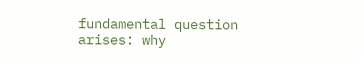fundamental question arises: why